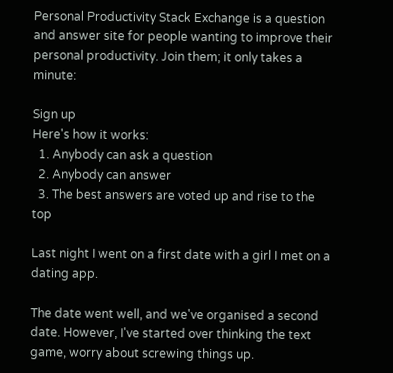Personal Productivity Stack Exchange is a question and answer site for people wanting to improve their personal productivity. Join them; it only takes a minute:

Sign up
Here's how it works:
  1. Anybody can ask a question
  2. Anybody can answer
  3. The best answers are voted up and rise to the top

Last night I went on a first date with a girl I met on a dating app.

The date went well, and we've organised a second date. However, I've started over thinking the text game, worry about screwing things up.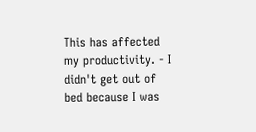This has affected my productivity. - I didn't get out of bed because I was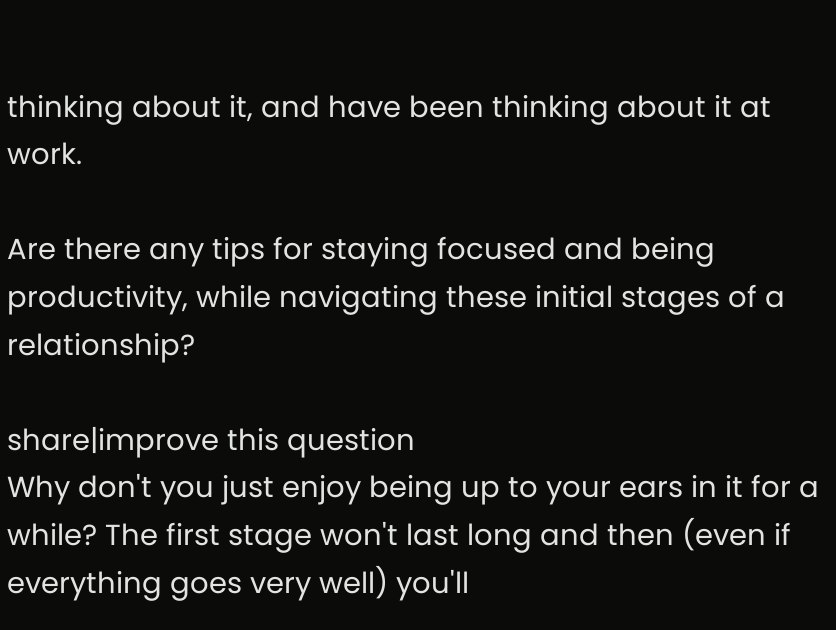thinking about it, and have been thinking about it at work.

Are there any tips for staying focused and being productivity, while navigating these initial stages of a relationship?

share|improve this question
Why don't you just enjoy being up to your ears in it for a while? The first stage won't last long and then (even if everything goes very well) you'll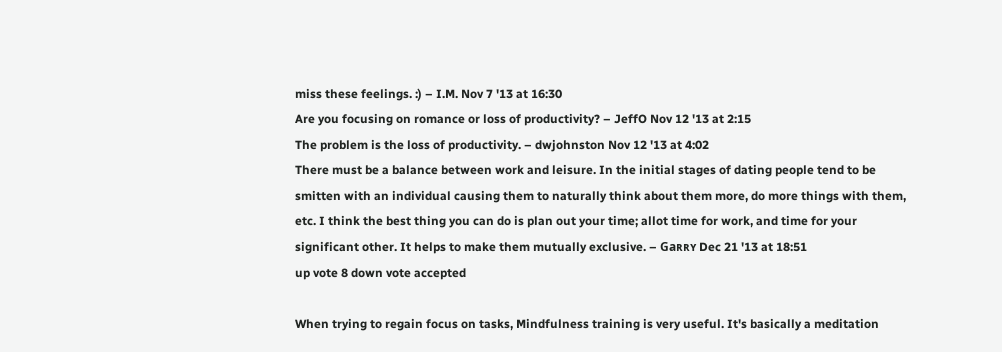miss these feelings. :) – I.M. Nov 7 '13 at 16:30
Are you focusing on romance or loss of productivity? – JeffO Nov 12 '13 at 2:15
The problem is the loss of productivity. – dwjohnston Nov 12 '13 at 4:02
There must be a balance between work and leisure. In the initial stages of dating people tend to be smitten with an individual causing them to naturally think about them more, do more things with them, etc. I think the best thing you can do is plan out your time; allot time for work, and time for your significant other. It helps to make them mutually exclusive. – Gaʀʀʏ Dec 21 '13 at 18:51
up vote 8 down vote accepted

When trying to regain focus on tasks, Mindfulness training is very useful. It's basically a meditation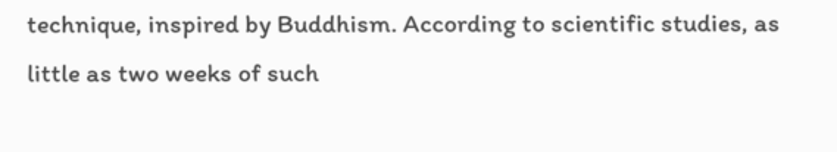technique, inspired by Buddhism. According to scientific studies, as little as two weeks of such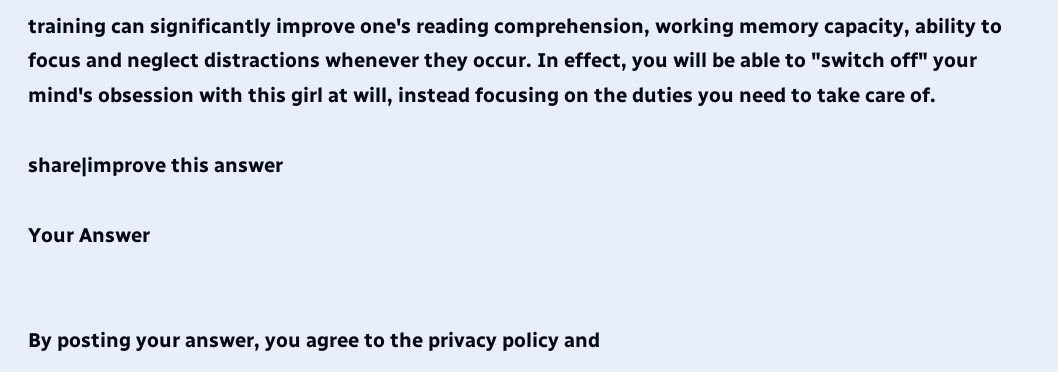training can significantly improve one's reading comprehension, working memory capacity, ability to focus and neglect distractions whenever they occur. In effect, you will be able to "switch off" your mind's obsession with this girl at will, instead focusing on the duties you need to take care of.

share|improve this answer

Your Answer


By posting your answer, you agree to the privacy policy and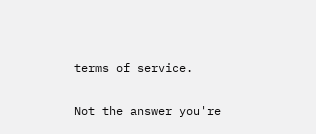terms of service.

Not the answer you're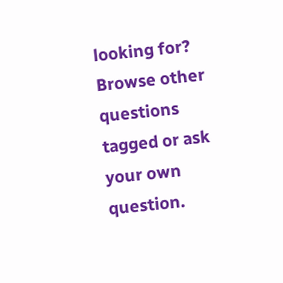looking for? Browse other questions tagged or ask your own question.